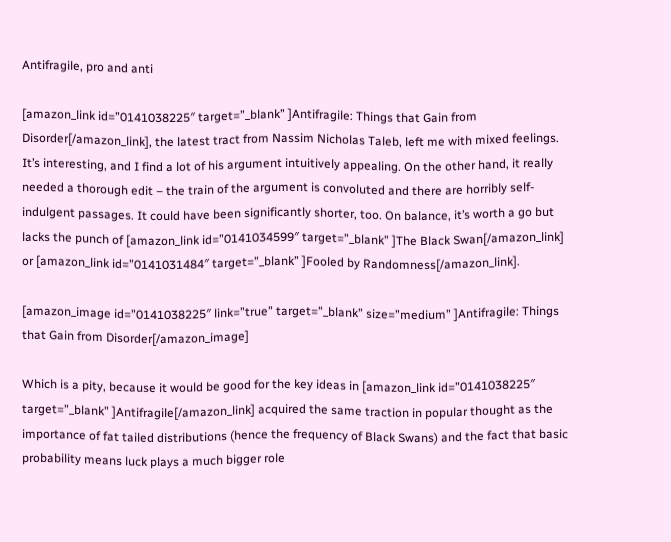Antifragile, pro and anti

[amazon_link id=”0141038225″ target=”_blank” ]Antifragile: Things that Gain from Disorder[/amazon_link], the latest tract from Nassim Nicholas Taleb, left me with mixed feelings. It’s interesting, and I find a lot of his argument intuitively appealing. On the other hand, it really needed a thorough edit – the train of the argument is convoluted and there are horribly self-indulgent passages. It could have been significantly shorter, too. On balance, it’s worth a go but lacks the punch of [amazon_link id=”0141034599″ target=”_blank” ]The Black Swan[/amazon_link] or [amazon_link id=”0141031484″ target=”_blank” ]Fooled by Randomness[/amazon_link].

[amazon_image id=”0141038225″ link=”true” target=”_blank” size=”medium” ]Antifragile: Things that Gain from Disorder[/amazon_image]

Which is a pity, because it would be good for the key ideas in [amazon_link id=”0141038225″ target=”_blank” ]Antifragile[/amazon_link] acquired the same traction in popular thought as the importance of fat tailed distributions (hence the frequency of Black Swans) and the fact that basic probability means luck plays a much bigger role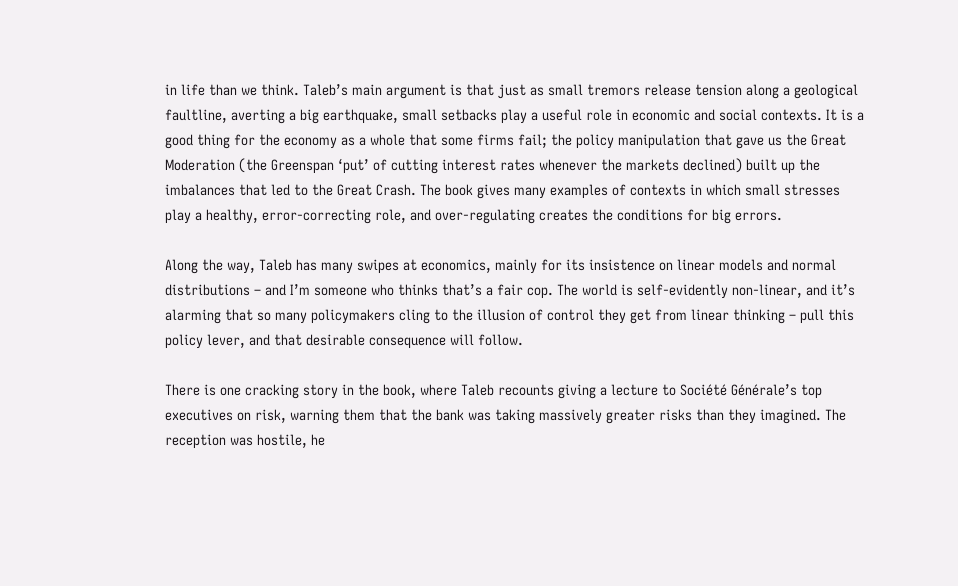in life than we think. Taleb’s main argument is that just as small tremors release tension along a geological faultline, averting a big earthquake, small setbacks play a useful role in economic and social contexts. It is a good thing for the economy as a whole that some firms fail; the policy manipulation that gave us the Great Moderation (the Greenspan ‘put’ of cutting interest rates whenever the markets declined) built up the imbalances that led to the Great Crash. The book gives many examples of contexts in which small stresses play a healthy, error-correcting role, and over-regulating creates the conditions for big errors.

Along the way, Taleb has many swipes at economics, mainly for its insistence on linear models and normal distributions – and I’m someone who thinks that’s a fair cop. The world is self-evidently non-linear, and it’s alarming that so many policymakers cling to the illusion of control they get from linear thinking – pull this policy lever, and that desirable consequence will follow.

There is one cracking story in the book, where Taleb recounts giving a lecture to Société Générale’s top executives on risk, warning them that the bank was taking massively greater risks than they imagined. The reception was hostile, he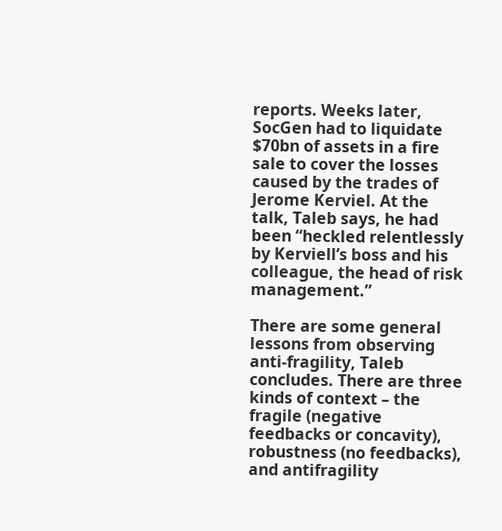reports. Weeks later, SocGen had to liquidate $70bn of assets in a fire sale to cover the losses caused by the trades of Jerome Kerviel. At the talk, Taleb says, he had been “heckled relentlessly by Kerviell’s boss and his colleague, the head of risk management.”

There are some general lessons from observing anti-fragility, Taleb concludes. There are three kinds of context – the fragile (negative feedbacks or concavity), robustness (no feedbacks), and antifragility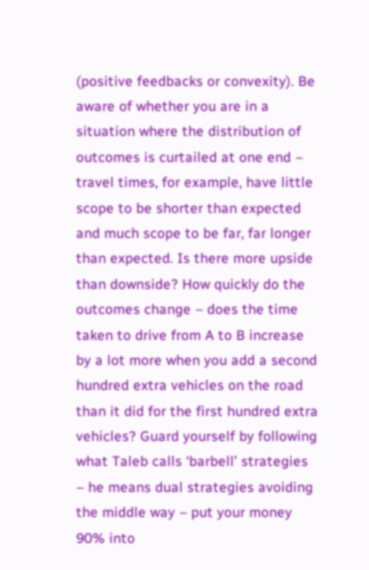(positive feedbacks or convexity). Be aware of whether you are in a situation where the distribution of outcomes is curtailed at one end – travel times, for example, have little scope to be shorter than expected and much scope to be far, far longer than expected. Is there more upside than downside? How quickly do the outcomes change – does the time taken to drive from A to B increase by a lot more when you add a second hundred extra vehicles on the road than it did for the first hundred extra vehicles? Guard yourself by following what Taleb calls ‘barbell’ strategies – he means dual strategies avoiding the middle way – put your money 90% into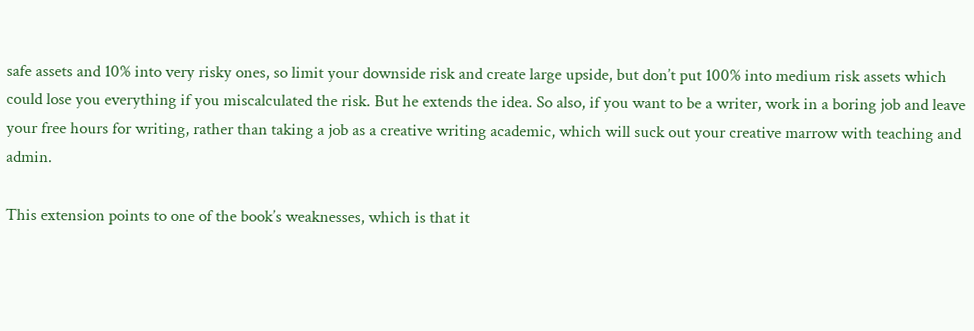safe assets and 10% into very risky ones, so limit your downside risk and create large upside, but don’t put 100% into medium risk assets which could lose you everything if you miscalculated the risk. But he extends the idea. So also, if you want to be a writer, work in a boring job and leave your free hours for writing, rather than taking a job as a creative writing academic, which will suck out your creative marrow with teaching and admin.

This extension points to one of the book’s weaknesses, which is that it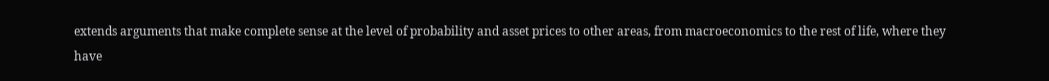extends arguments that make complete sense at the level of probability and asset prices to other areas, from macroeconomics to the rest of life, where they have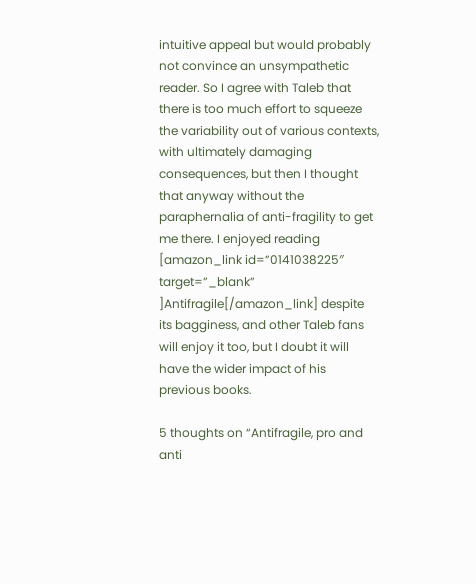intuitive appeal but would probably not convince an unsympathetic reader. So I agree with Taleb that there is too much effort to squeeze the variability out of various contexts, with ultimately damaging consequences, but then I thought that anyway without the paraphernalia of anti-fragility to get me there. I enjoyed reading [amazon_link id=”0141038225″ target=”_blank” ]Antifragile[/amazon_link] despite its bagginess, and other Taleb fans will enjoy it too, but I doubt it will have the wider impact of his previous books.

5 thoughts on “Antifragile, pro and anti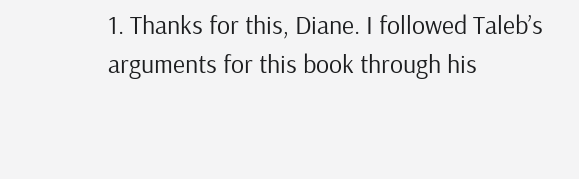1. Thanks for this, Diane. I followed Taleb’s arguments for this book through his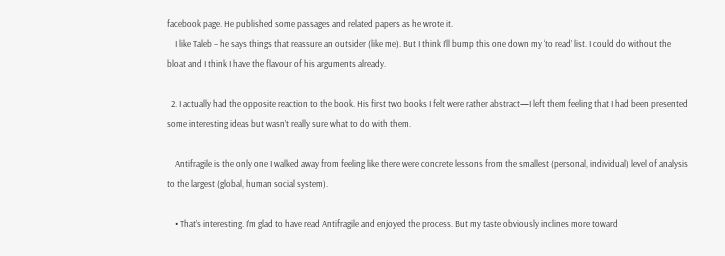facebook page. He published some passages and related papers as he wrote it.
    I like Taleb – he says things that reassure an outsider (like me). But I think I’ll bump this one down my ‘to read’ list. I could do without the bloat and I think I have the flavour of his arguments already.

  2. I actually had the opposite reaction to the book. His first two books I felt were rather abstract—I left them feeling that I had been presented some interesting ideas but wasn’t really sure what to do with them.

    Antifragile is the only one I walked away from feeling like there were concrete lessons from the smallest (personal, individual) level of analysis to the largest (global, human social system).

    • That’s interesting. I’m glad to have read Antifragile and enjoyed the process. But my taste obviously inclines more toward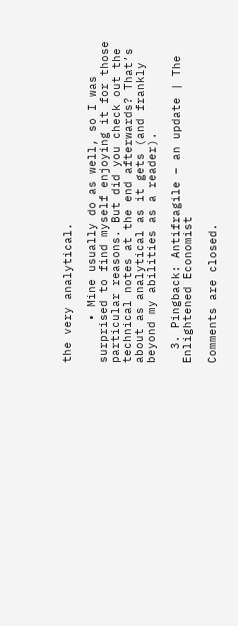the very analytical.

      • Mine usually do as well, so I was surprised to find myself enjoying it for those particular reasons. But did you check out the technical notes at the end afterwards? That’s about as analytical as it gets (and frankly beyond my abilities as a reader).

  3. Pingback: Antifragile – an update | The Enlightened Economist

Comments are closed.